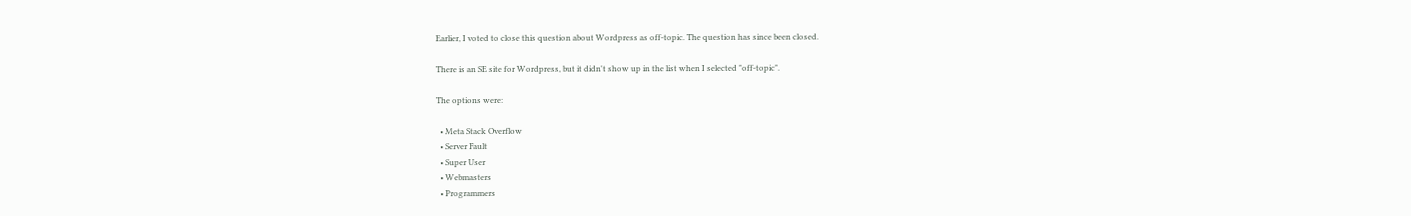Earlier, I voted to close this question about Wordpress as off-topic. The question has since been closed.

There is an SE site for Wordpress, but it didn't show up in the list when I selected "off-topic".

The options were:

  • Meta Stack Overflow
  • Server Fault
  • Super User
  • Webmasters
  • Programmers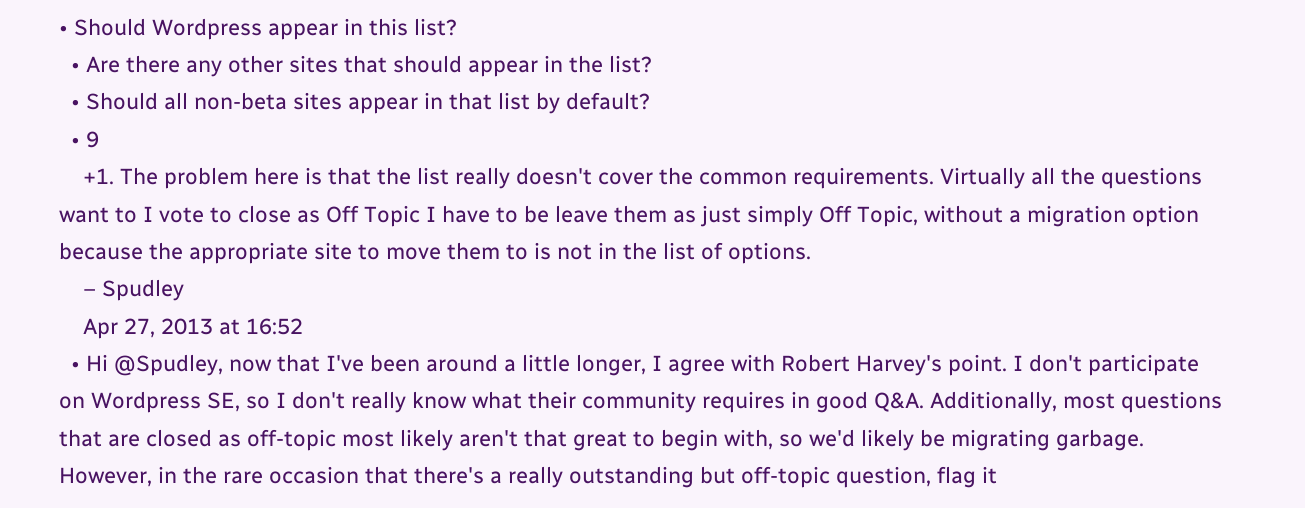• Should Wordpress appear in this list?
  • Are there any other sites that should appear in the list?
  • Should all non-beta sites appear in that list by default?
  • 9
    +1. The problem here is that the list really doesn't cover the common requirements. Virtually all the questions want to I vote to close as Off Topic I have to be leave them as just simply Off Topic, without a migration option because the appropriate site to move them to is not in the list of options.
    – Spudley
    Apr 27, 2013 at 16:52
  • Hi @Spudley, now that I've been around a little longer, I agree with Robert Harvey's point. I don't participate on Wordpress SE, so I don't really know what their community requires in good Q&A. Additionally, most questions that are closed as off-topic most likely aren't that great to begin with, so we'd likely be migrating garbage. However, in the rare occasion that there's a really outstanding but off-topic question, flag it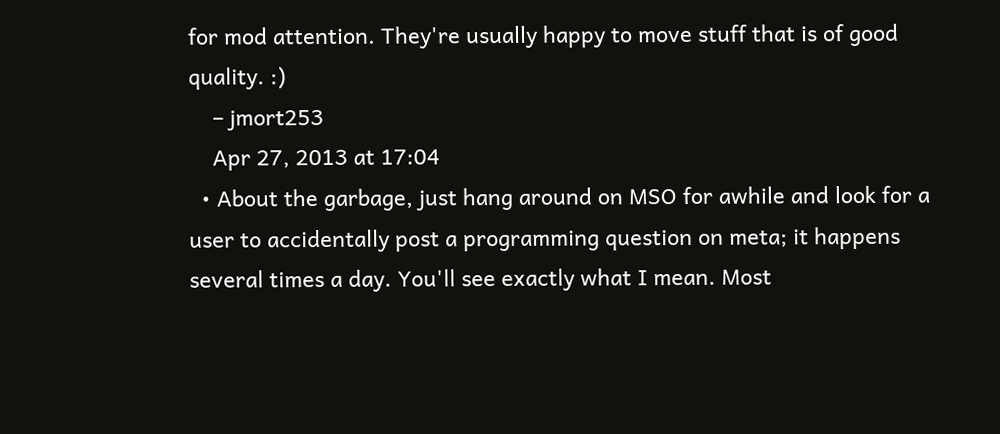for mod attention. They're usually happy to move stuff that is of good quality. :)
    – jmort253
    Apr 27, 2013 at 17:04
  • About the garbage, just hang around on MSO for awhile and look for a user to accidentally post a programming question on meta; it happens several times a day. You'll see exactly what I mean. Most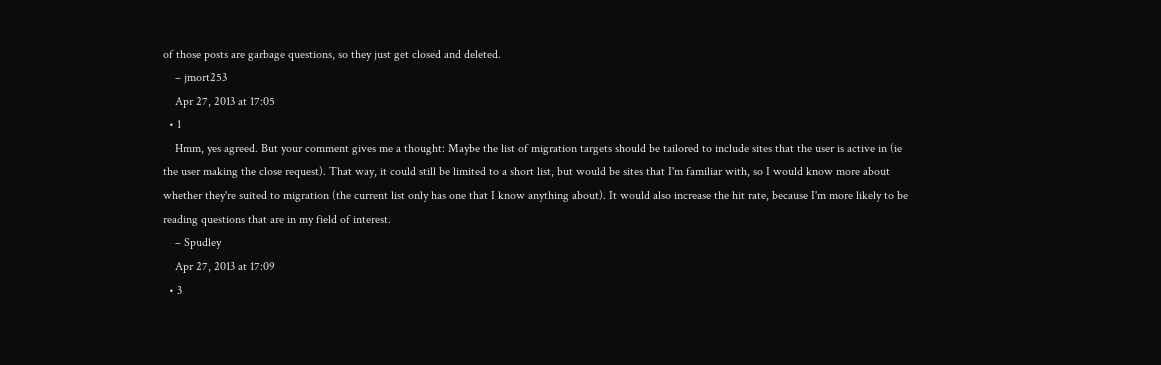of those posts are garbage questions, so they just get closed and deleted.
    – jmort253
    Apr 27, 2013 at 17:05
  • 1
    Hmm, yes agreed. But your comment gives me a thought: Maybe the list of migration targets should be tailored to include sites that the user is active in (ie the user making the close request). That way, it could still be limited to a short list, but would be sites that I'm familiar with, so I would know more about whether they're suited to migration (the current list only has one that I know anything about). It would also increase the hit rate, because I'm more likely to be reading questions that are in my field of interest.
    – Spudley
    Apr 27, 2013 at 17:09
  • 3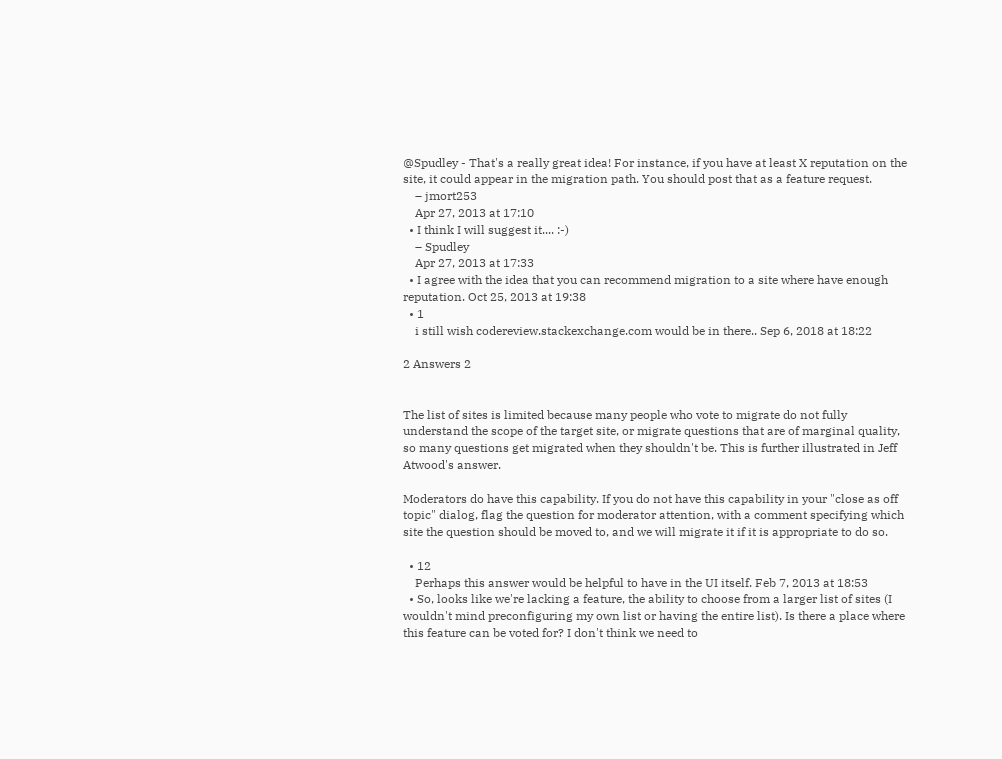@Spudley - That's a really great idea! For instance, if you have at least X reputation on the site, it could appear in the migration path. You should post that as a feature request.
    – jmort253
    Apr 27, 2013 at 17:10
  • I think I will suggest it.... :-)
    – Spudley
    Apr 27, 2013 at 17:33
  • I agree with the idea that you can recommend migration to a site where have enough reputation. Oct 25, 2013 at 19:38
  • 1
    i still wish codereview.stackexchange.com would be in there.. Sep 6, 2018 at 18:22

2 Answers 2


The list of sites is limited because many people who vote to migrate do not fully understand the scope of the target site, or migrate questions that are of marginal quality, so many questions get migrated when they shouldn't be. This is further illustrated in Jeff Atwood's answer.

Moderators do have this capability. If you do not have this capability in your "close as off topic" dialog, flag the question for moderator attention, with a comment specifying which site the question should be moved to, and we will migrate it if it is appropriate to do so.

  • 12
    Perhaps this answer would be helpful to have in the UI itself. Feb 7, 2013 at 18:53
  • So, looks like we're lacking a feature, the ability to choose from a larger list of sites (I wouldn't mind preconfiguring my own list or having the entire list). Is there a place where this feature can be voted for? I don't think we need to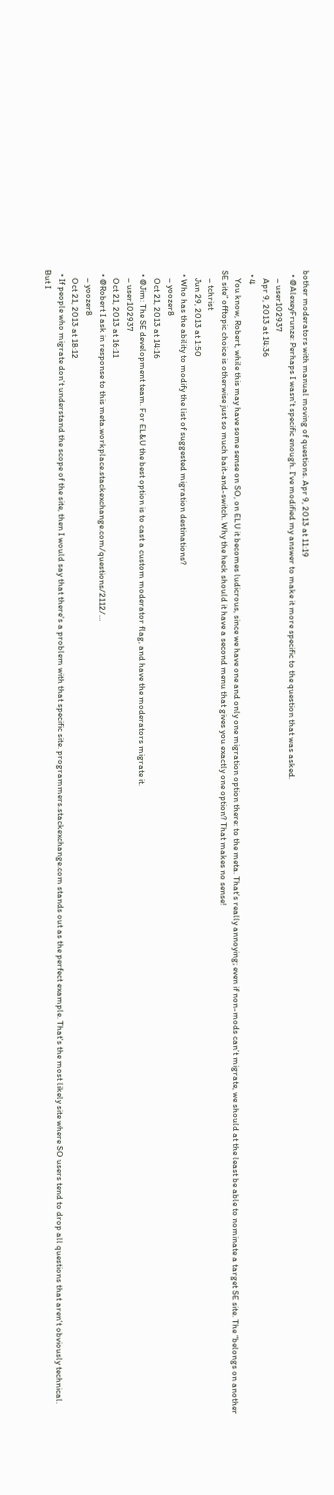bother moderators with manual moving of questions. Apr 9, 2013 at 11:19
  • @AlexeyFrunze: Perhaps I wasn't specific enough. I've modified my answer to make it more specific to the question that was asked.
    – user102937
    Apr 9, 2013 at 14:36
  • 4
    You know, Robert, while this may have some sense on SO, on ELU it becomes ludicrous, since we have one and only one migration option there: to the meta. That’s really annoying; even if non-mods can’t migrate, we should at the least be able to nominate a target SE site. The “belongs on another SE site” offtopic choice is otherwise just so much bait-and-switch. Why the heck should it have a second menu that gives you exactly one option? That makes no sense!
    – tchrist
    Jun 29, 2013 at 1:50
  • Who has the ability to modify the list of suggested migration destinations?
    – yoozer8
    Oct 21, 2013 at 14:16
  • @Jim: The SE development team. For EL&U the best option is to cast a custom moderator flag, and have the moderators migrate it.
    – user102937
    Oct 21, 2013 at 16:11
  • @Robert I ask in response to this meta.workplace.stackexchange.com/questions/2112/…
    – yoozer8
    Oct 21, 2013 at 18:12
  • If people who migrate don't understand the scope of the site, then I would say that there's a problem with that specific site. programmers.stackexchange.com stands out as the perfect example. That's the most likely site where SO users tend to drop all questions that aren't obviously technical. But I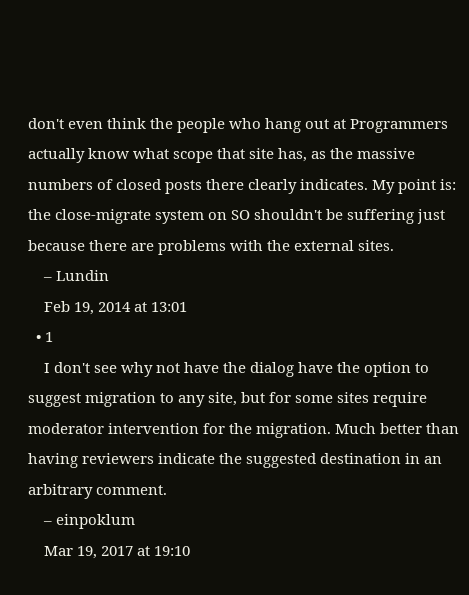don't even think the people who hang out at Programmers actually know what scope that site has, as the massive numbers of closed posts there clearly indicates. My point is: the close-migrate system on SO shouldn't be suffering just because there are problems with the external sites.
    – Lundin
    Feb 19, 2014 at 13:01
  • 1
    I don't see why not have the dialog have the option to suggest migration to any site, but for some sites require moderator intervention for the migration. Much better than having reviewers indicate the suggested destination in an arbitrary comment.
    – einpoklum
    Mar 19, 2017 at 19:10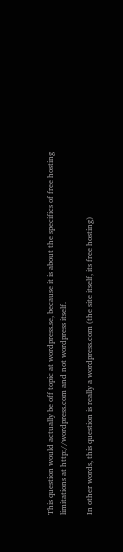This question would actually be off topic at wordpress.se, because it is about the specifics of free hosting limitations at http://wordpress.com and not wordpress itself.

In other words, this question is really a wordpress.com (the site itself, its free hosting)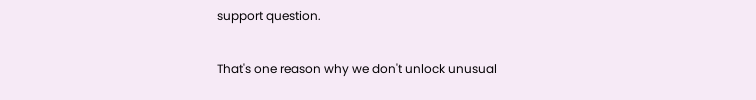support question.

That's one reason why we don't unlock unusual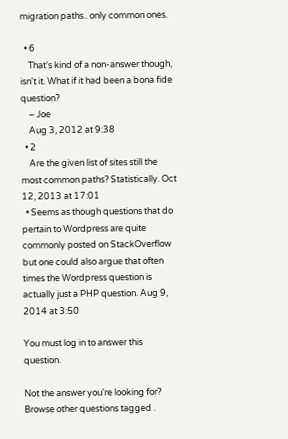migration paths.. only common ones.

  • 6
    That's kind of a non-answer though, isn't it. What if it had been a bona fide question?
    – Joe
    Aug 3, 2012 at 9:38
  • 2
    Are the given list of sites still the most common paths? Statistically. Oct 12, 2013 at 17:01
  • Seems as though questions that do pertain to Wordpress are quite commonly posted on StackOverflow but one could also argue that often times the Wordpress question is actually just a PHP question. Aug 9, 2014 at 3:50

You must log in to answer this question.

Not the answer you're looking for? Browse other questions tagged .